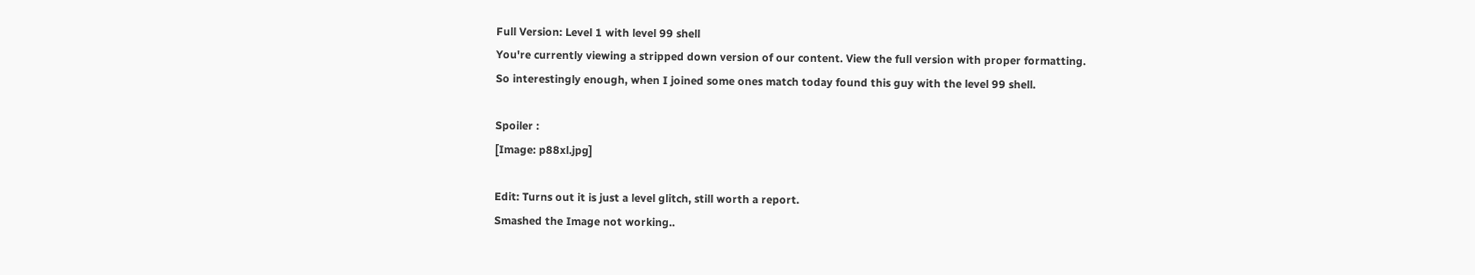Full Version: Level 1 with level 99 shell
You're currently viewing a stripped down version of our content. View the full version with proper formatting.
So interestingly enough, when I joined some ones match today found this guy with the level 99 shell.

Spoiler :
[Image: p88xl.jpg]

Edit: Turns out it is just a level glitch, still worth a report.
Smashed the Image not working..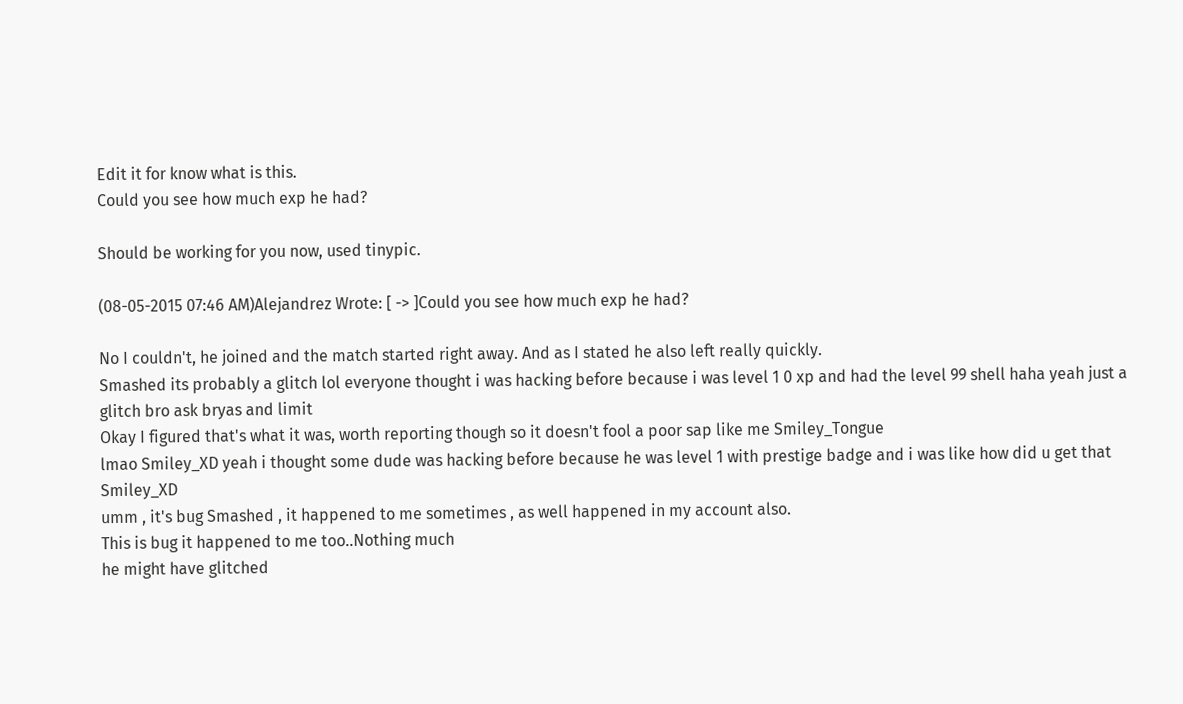Edit it for know what is this.
Could you see how much exp he had?

Should be working for you now, used tinypic.

(08-05-2015 07:46 AM)Alejandrez Wrote: [ -> ]Could you see how much exp he had?

No I couldn't, he joined and the match started right away. And as I stated he also left really quickly.
Smashed its probably a glitch lol everyone thought i was hacking before because i was level 1 0 xp and had the level 99 shell haha yeah just a glitch bro ask bryas and limit
Okay I figured that's what it was, worth reporting though so it doesn't fool a poor sap like me Smiley_Tongue
lmao Smiley_XD yeah i thought some dude was hacking before because he was level 1 with prestige badge and i was like how did u get that Smiley_XD
umm , it's bug Smashed , it happened to me sometimes , as well happened in my account also.
This is bug it happened to me too..Nothing much
he might have glitched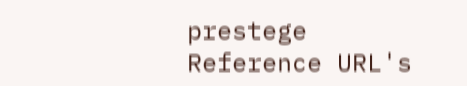prestege
Reference URL's